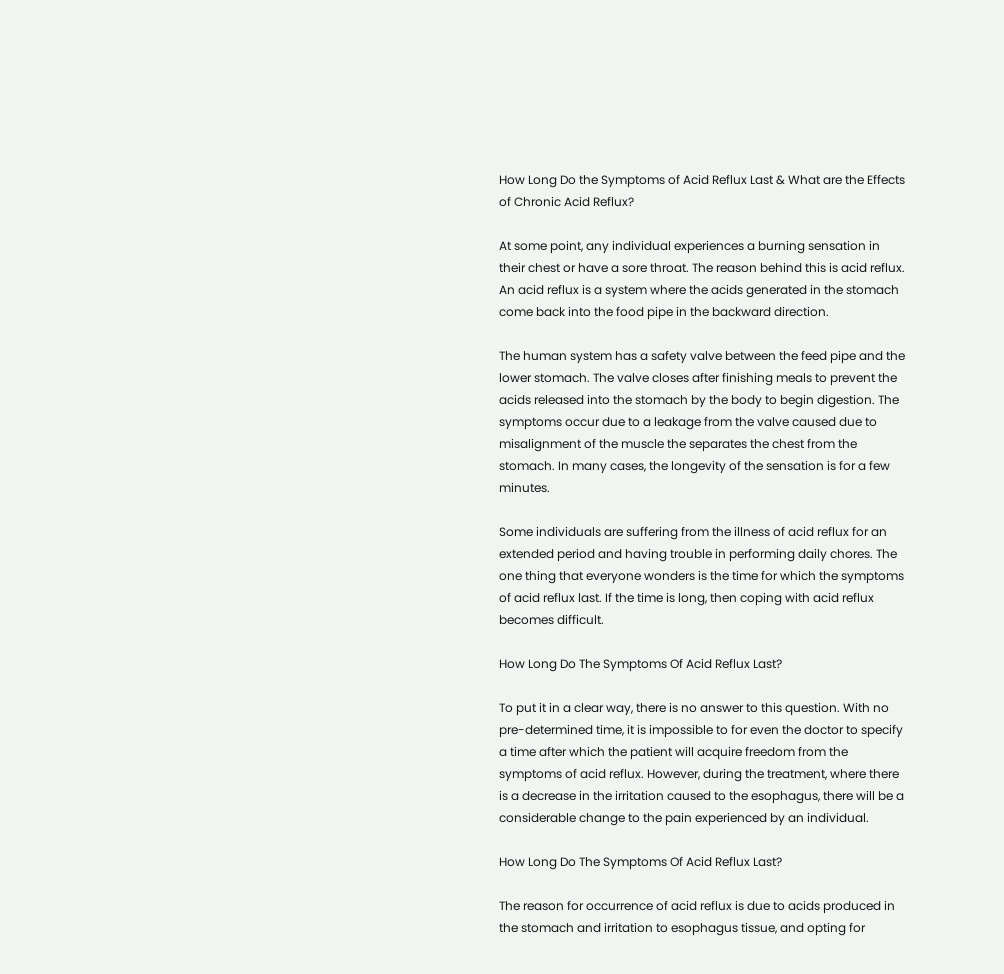How Long Do the Symptoms of Acid Reflux Last & What are the Effects of Chronic Acid Reflux?

At some point, any individual experiences a burning sensation in their chest or have a sore throat. The reason behind this is acid reflux. An acid reflux is a system where the acids generated in the stomach come back into the food pipe in the backward direction.

The human system has a safety valve between the feed pipe and the lower stomach. The valve closes after finishing meals to prevent the acids released into the stomach by the body to begin digestion. The symptoms occur due to a leakage from the valve caused due to misalignment of the muscle the separates the chest from the stomach. In many cases, the longevity of the sensation is for a few minutes.

Some individuals are suffering from the illness of acid reflux for an extended period and having trouble in performing daily chores. The one thing that everyone wonders is the time for which the symptoms of acid reflux last. If the time is long, then coping with acid reflux becomes difficult.

How Long Do The Symptoms Of Acid Reflux Last?

To put it in a clear way, there is no answer to this question. With no pre-determined time, it is impossible to for even the doctor to specify a time after which the patient will acquire freedom from the symptoms of acid reflux. However, during the treatment, where there is a decrease in the irritation caused to the esophagus, there will be a considerable change to the pain experienced by an individual.

How Long Do The Symptoms Of Acid Reflux Last?

The reason for occurrence of acid reflux is due to acids produced in the stomach and irritation to esophagus tissue, and opting for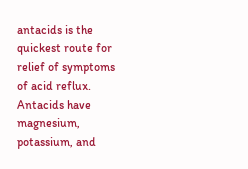antacids is the quickest route for relief of symptoms of acid reflux. Antacids have magnesium, potassium, and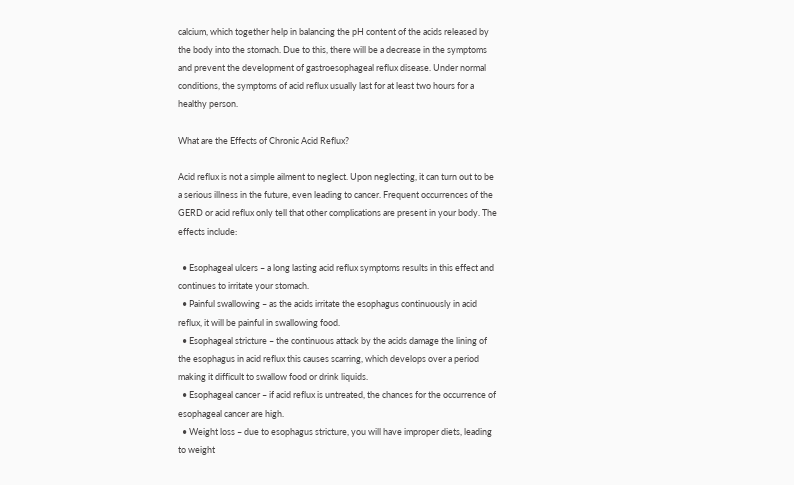calcium, which together help in balancing the pH content of the acids released by the body into the stomach. Due to this, there will be a decrease in the symptoms and prevent the development of gastroesophageal reflux disease. Under normal conditions, the symptoms of acid reflux usually last for at least two hours for a healthy person.

What are the Effects of Chronic Acid Reflux?

Acid reflux is not a simple ailment to neglect. Upon neglecting, it can turn out to be a serious illness in the future, even leading to cancer. Frequent occurrences of the GERD or acid reflux only tell that other complications are present in your body. The effects include:

  • Esophageal ulcers – a long lasting acid reflux symptoms results in this effect and continues to irritate your stomach.
  • Painful swallowing – as the acids irritate the esophagus continuously in acid reflux, it will be painful in swallowing food.
  • Esophageal stricture – the continuous attack by the acids damage the lining of the esophagus in acid reflux this causes scarring, which develops over a period making it difficult to swallow food or drink liquids.
  • Esophageal cancer – if acid reflux is untreated, the chances for the occurrence of esophageal cancer are high.
  • Weight loss – due to esophagus stricture, you will have improper diets, leading to weight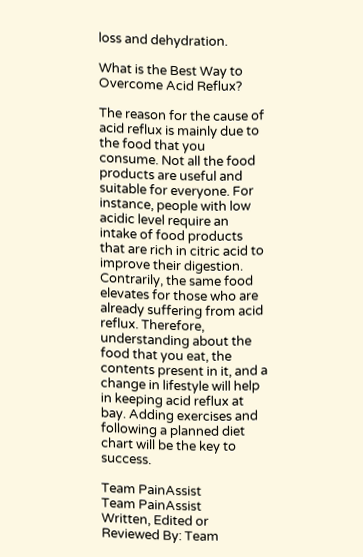loss and dehydration.

What is the Best Way to Overcome Acid Reflux?

The reason for the cause of acid reflux is mainly due to the food that you consume. Not all the food products are useful and suitable for everyone. For instance, people with low acidic level require an intake of food products that are rich in citric acid to improve their digestion. Contrarily, the same food elevates for those who are already suffering from acid reflux. Therefore, understanding about the food that you eat, the contents present in it, and a change in lifestyle will help in keeping acid reflux at bay. Adding exercises and following a planned diet chart will be the key to success.

Team PainAssist
Team PainAssist
Written, Edited or Reviewed By: Team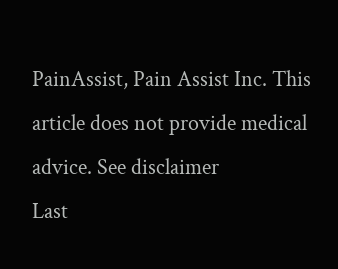PainAssist, Pain Assist Inc. This article does not provide medical advice. See disclaimer
Last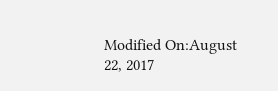Modified On:August 22, 2017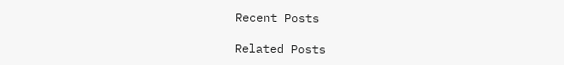Recent Posts

Related Posts